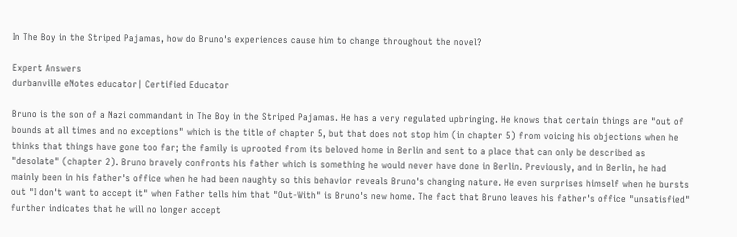In The Boy in the Striped Pajamas, how do Bruno's experiences cause him to change throughout the novel?

Expert Answers
durbanville eNotes educator| Certified Educator

Bruno is the son of a Nazi commandant in The Boy in the Striped Pajamas. He has a very regulated upbringing. He knows that certain things are "out of bounds at all times and no exceptions" which is the title of chapter 5, but that does not stop him (in chapter 5) from voicing his objections when he thinks that things have gone too far; the family is uprooted from its beloved home in Berlin and sent to a place that can only be described as "desolate" (chapter 2). Bruno bravely confronts his father which is something he would never have done in Berlin. Previously, and in Berlin, he had mainly been in his father's office when he had been naughty so this behavior reveals Bruno's changing nature. He even surprises himself when he bursts out "I don't want to accept it" when Father tells him that "Out-With" is Bruno's new home. The fact that Bruno leaves his father's office "unsatisfied" further indicates that he will no longer accept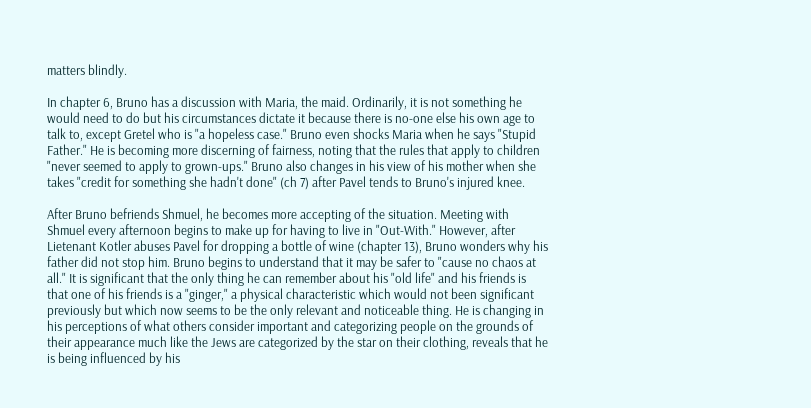matters blindly.

In chapter 6, Bruno has a discussion with Maria, the maid. Ordinarily, it is not something he would need to do but his circumstances dictate it because there is no-one else his own age to talk to, except Gretel who is "a hopeless case." Bruno even shocks Maria when he says "Stupid Father." He is becoming more discerning of fairness, noting that the rules that apply to children "never seemed to apply to grown-ups." Bruno also changes in his view of his mother when she takes "credit for something she hadn't done" (ch 7) after Pavel tends to Bruno's injured knee.

After Bruno befriends Shmuel, he becomes more accepting of the situation. Meeting with Shmuel every afternoon begins to make up for having to live in "Out-With." However, after Lietenant Kotler abuses Pavel for dropping a bottle of wine (chapter 13), Bruno wonders why his father did not stop him. Bruno begins to understand that it may be safer to "cause no chaos at all." It is significant that the only thing he can remember about his "old life" and his friends is that one of his friends is a "ginger," a physical characteristic which would not been significant previously but which now seems to be the only relevant and noticeable thing. He is changing in his perceptions of what others consider important and categorizing people on the grounds of their appearance much like the Jews are categorized by the star on their clothing, reveals that he is being influenced by his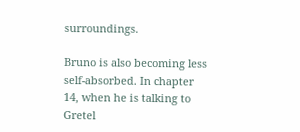surroundings.

Bruno is also becoming less self-absorbed. In chapter 14, when he is talking to Gretel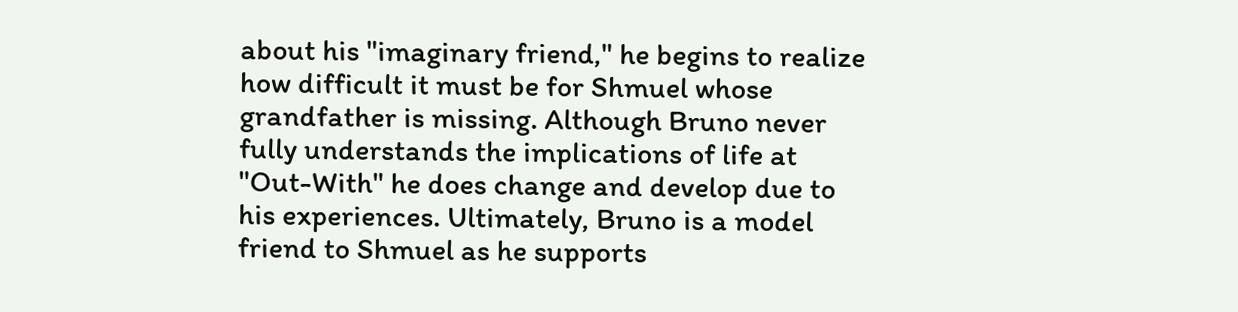about his "imaginary friend," he begins to realize how difficult it must be for Shmuel whose grandfather is missing. Although Bruno never fully understands the implications of life at "Out-With" he does change and develop due to his experiences. Ultimately, Bruno is a model friend to Shmuel as he supports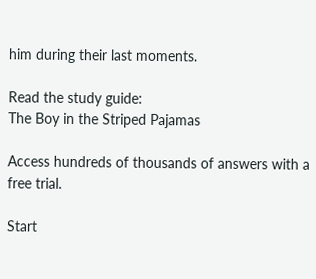him during their last moments.

Read the study guide:
The Boy in the Striped Pajamas

Access hundreds of thousands of answers with a free trial.

Start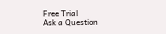Free Trial
Ask a Question